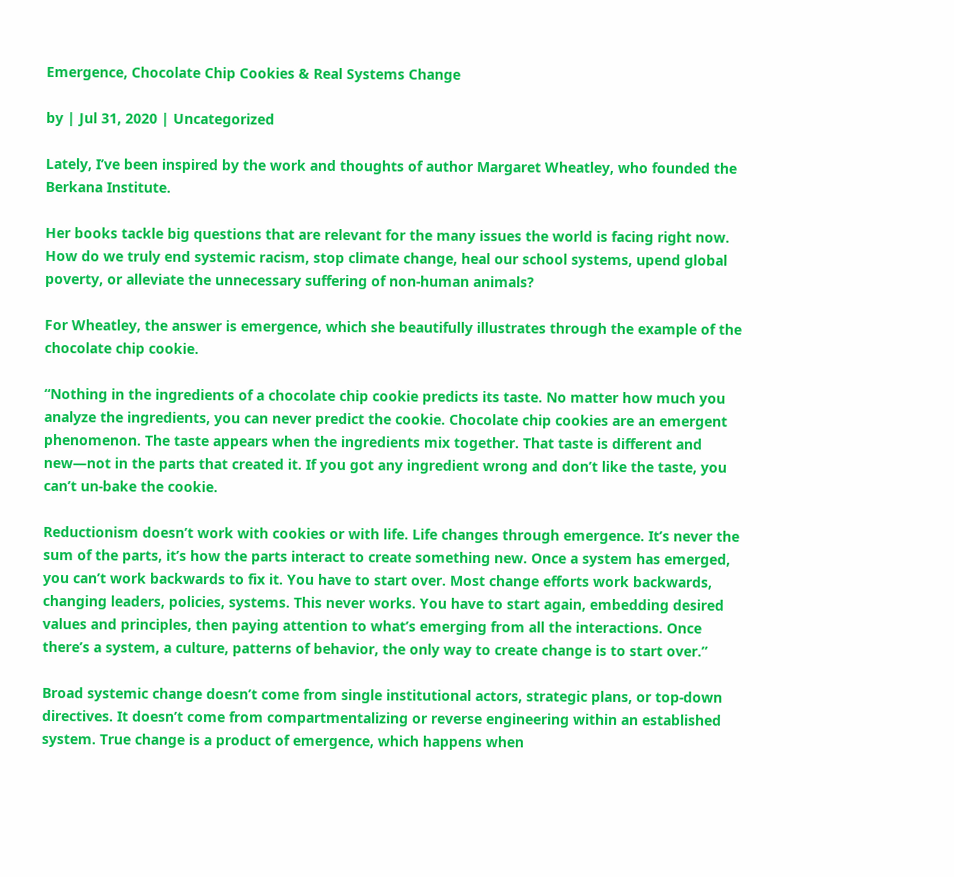Emergence, Chocolate Chip Cookies & Real Systems Change

by | Jul 31, 2020 | Uncategorized

Lately, I’ve been inspired by the work and thoughts of author Margaret Wheatley, who founded the Berkana Institute.

Her books tackle big questions that are relevant for the many issues the world is facing right now. How do we truly end systemic racism, stop climate change, heal our school systems, upend global poverty, or alleviate the unnecessary suffering of non-human animals?

For Wheatley, the answer is emergence, which she beautifully illustrates through the example of the chocolate chip cookie.

“Nothing in the ingredients of a chocolate chip cookie predicts its taste. No matter how much you analyze the ingredients, you can never predict the cookie. Chocolate chip cookies are an emergent phenomenon. The taste appears when the ingredients mix together. That taste is different and new—not in the parts that created it. If you got any ingredient wrong and don’t like the taste, you can’t un-bake the cookie.

Reductionism doesn’t work with cookies or with life. Life changes through emergence. It’s never the sum of the parts, it’s how the parts interact to create something new. Once a system has emerged, you can’t work backwards to fix it. You have to start over. Most change efforts work backwards, changing leaders, policies, systems. This never works. You have to start again, embedding desired values and principles, then paying attention to what’s emerging from all the interactions. Once there’s a system, a culture, patterns of behavior, the only way to create change is to start over.”

Broad systemic change doesn’t come from single institutional actors, strategic plans, or top-down directives. It doesn’t come from compartmentalizing or reverse engineering within an established system. True change is a product of emergence, which happens when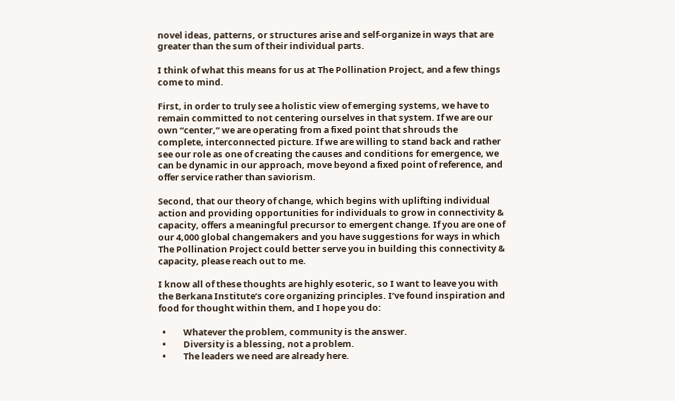novel ideas, patterns, or structures arise and self-organize in ways that are greater than the sum of their individual parts.

I think of what this means for us at The Pollination Project, and a few things come to mind.

First, in order to truly see a holistic view of emerging systems, we have to remain committed to not centering ourselves in that system. If we are our own “center,” we are operating from a fixed point that shrouds the complete, interconnected picture. If we are willing to stand back and rather see our role as one of creating the causes and conditions for emergence, we can be dynamic in our approach, move beyond a fixed point of reference, and offer service rather than saviorism.

Second, that our theory of change, which begins with uplifting individual action and providing opportunities for individuals to grow in connectivity & capacity, offers a meaningful precursor to emergent change. If you are one of our 4,000 global changemakers and you have suggestions for ways in which The Pollination Project could better serve you in building this connectivity & capacity, please reach out to me.

I know all of these thoughts are highly esoteric, so I want to leave you with the Berkana Institute’s core organizing principles. I’ve found inspiration and food for thought within them, and I hope you do:

  •         Whatever the problem, community is the answer.
  •         Diversity is a blessing, not a problem.
  •         The leaders we need are already here.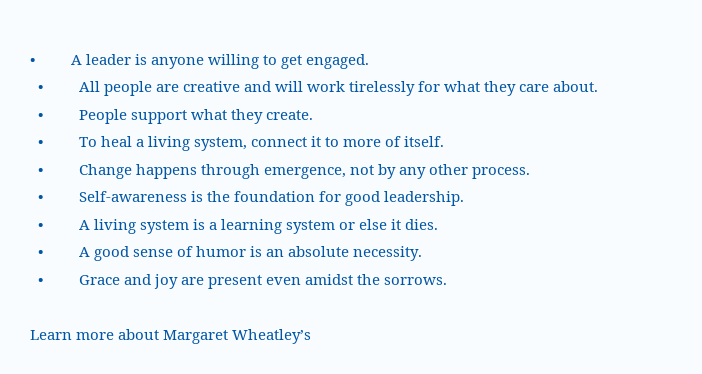•         A leader is anyone willing to get engaged.
  •         All people are creative and will work tirelessly for what they care about.
  •         People support what they create.
  •         To heal a living system, connect it to more of itself.
  •         Change happens through emergence, not by any other process.
  •         Self-awareness is the foundation for good leadership.
  •         A living system is a learning system or else it dies.
  •         A good sense of humor is an absolute necessity.
  •         Grace and joy are present even amidst the sorrows.

Learn more about Margaret Wheatley’s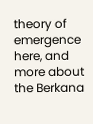theory of emergence here, and more about the Berkana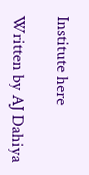Institute here

Written by AJ Dahiya